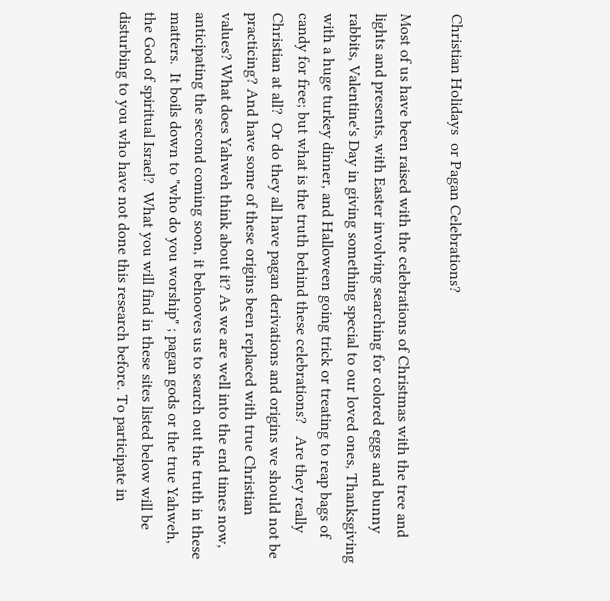Christian Holidays  or Pagan Celebrations?

Most of us have been raised with the celebrations of Christmas with the tree and lights and presents, with Easter involving searching for colored eggs and bunny rabbits, Valentine's Day in giving something special to our loved ones, Thanksgiving with a huge turkey dinner, and Halloween going trick or treating to reap bags of candy for free; but what is the truth behind these celebrations?   Are they really Christian at all?  Or do they all have pagan derivations and origins we should not be practicing? And have some of these origins been replaced with true Christian values? What does Yahweh think about it? As we are well into the end times now, anticipating the second coming soon, it behooves us to search out the truth in these matters.  It boils down to "who do you worship" ; pagan gods or the true Yahweh, the God of spiritual Israel?  What you will find in these sites listed below will be disturbing to you who have not done this research before. To participate in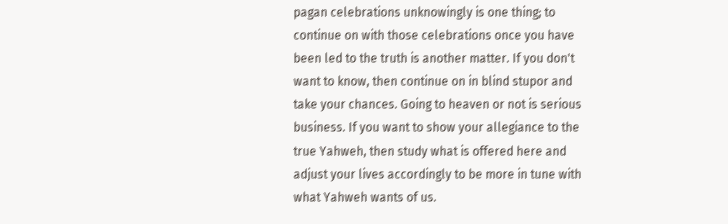pagan celebrations unknowingly is one thing; to continue on with those celebrations once you have been led to the truth is another matter. If you don't want to know, then continue on in blind stupor and take your chances. Going to heaven or not is serious business. If you want to show your allegiance to the true Yahweh, then study what is offered here and adjust your lives accordingly to be more in tune with what Yahweh wants of us.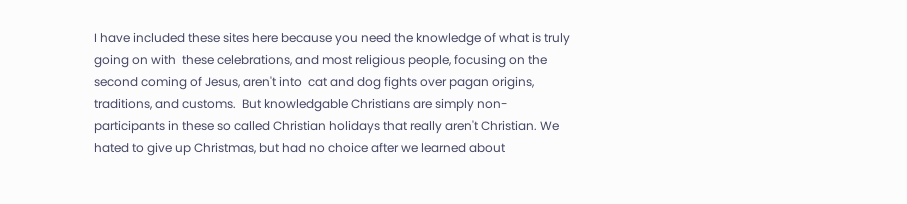I have included these sites here because you need the knowledge of what is truly going on with  these celebrations, and most religious people, focusing on the second coming of Jesus, aren't into  cat and dog fights over pagan origins, traditions, and customs.  But knowledgable Christians are simply non-participants in these so called Christian holidays that really aren't Christian. We hated to give up Christmas, but had no choice after we learned about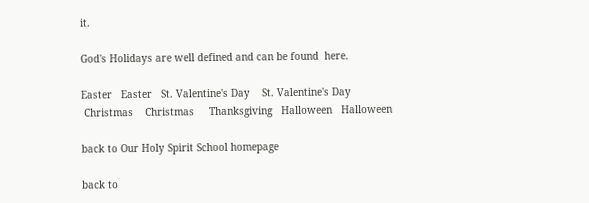it.

God's Holidays are well defined and can be found  here.

Easter   Easter   St. Valentine's Day    St. Valentine's Day
 Christmas    Christmas     Thanksgiving   Halloween   Halloween

back to Our Holy Spirit School homepage

back to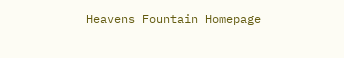Heavens Fountain Homepage